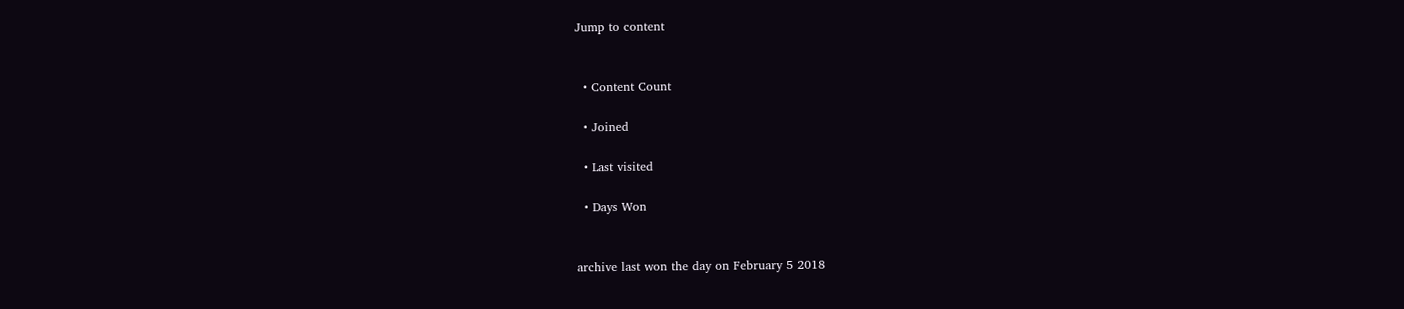Jump to content


  • Content Count

  • Joined

  • Last visited

  • Days Won


archive last won the day on February 5 2018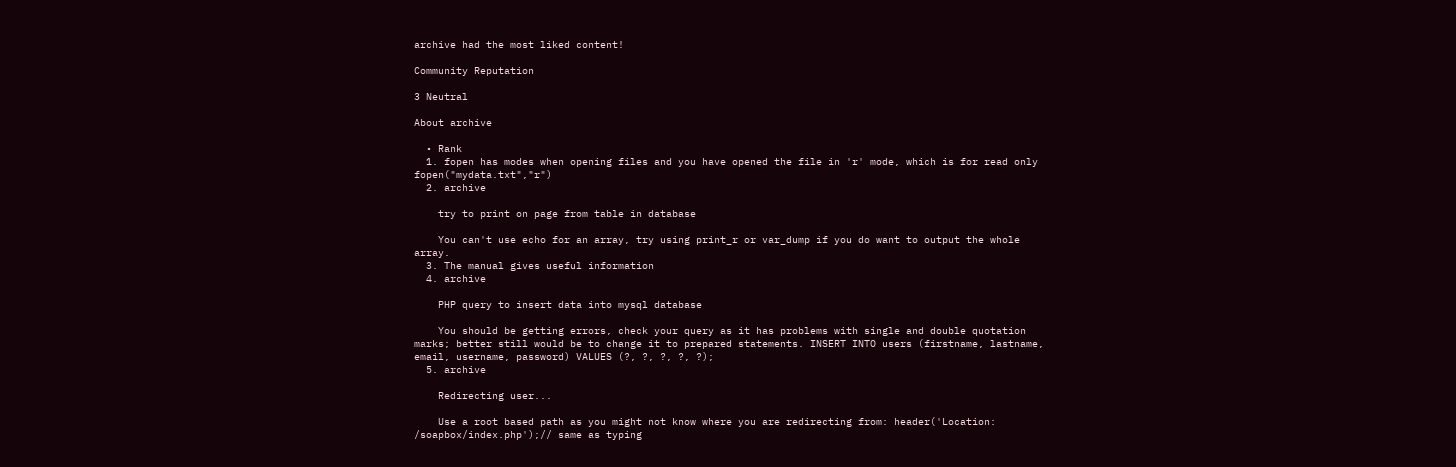archive had the most liked content!

Community Reputation

3 Neutral

About archive

  • Rank
  1. fopen has modes when opening files and you have opened the file in 'r' mode, which is for read only fopen("mydata.txt","r")
  2. archive

    try to print on page from table in database

    You can't use echo for an array, try using print_r or var_dump if you do want to output the whole array.
  3. The manual gives useful information
  4. archive

    PHP query to insert data into mysql database

    You should be getting errors, check your query as it has problems with single and double quotation marks; better still would be to change it to prepared statements. INSERT INTO users (firstname, lastname, email, username, password) VALUES (?, ?, ?, ?, ?);
  5. archive

    Redirecting user...

    Use a root based path as you might not know where you are redirecting from: header('Location: /soapbox/index.php');// same as typing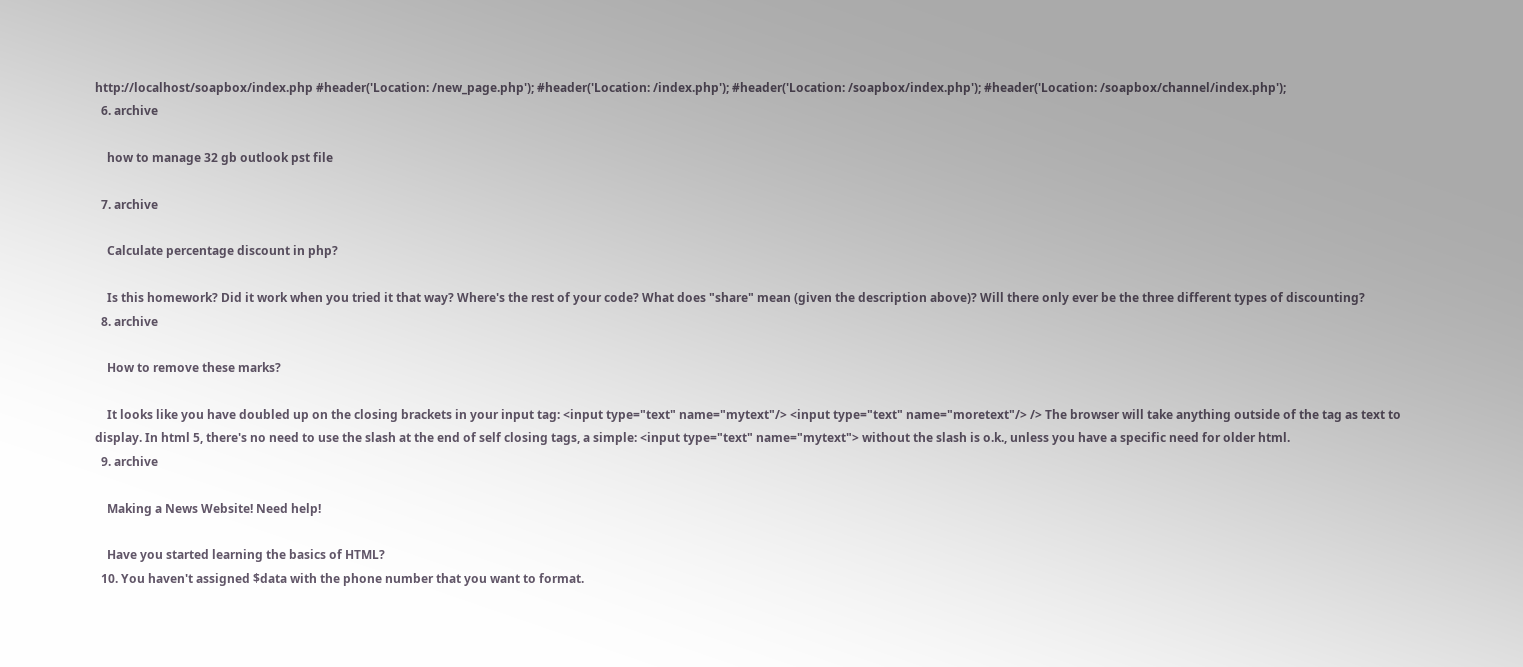http://localhost/soapbox/index.php #header('Location: /new_page.php'); #header('Location: /index.php'); #header('Location: /soapbox/index.php'); #header('Location: /soapbox/channel/index.php');
  6. archive

    how to manage 32 gb outlook pst file

  7. archive

    Calculate percentage discount in php?

    Is this homework? Did it work when you tried it that way? Where's the rest of your code? What does "share" mean (given the description above)? Will there only ever be the three different types of discounting?
  8. archive

    How to remove these marks?

    It looks like you have doubled up on the closing brackets in your input tag: <input type="text" name="mytext"/> <input type="text" name="moretext"/> /> The browser will take anything outside of the tag as text to display. In html 5, there's no need to use the slash at the end of self closing tags, a simple: <input type="text" name="mytext"> without the slash is o.k., unless you have a specific need for older html.
  9. archive

    Making a News Website! Need help!

    Have you started learning the basics of HTML?
  10. You haven't assigned $data with the phone number that you want to format.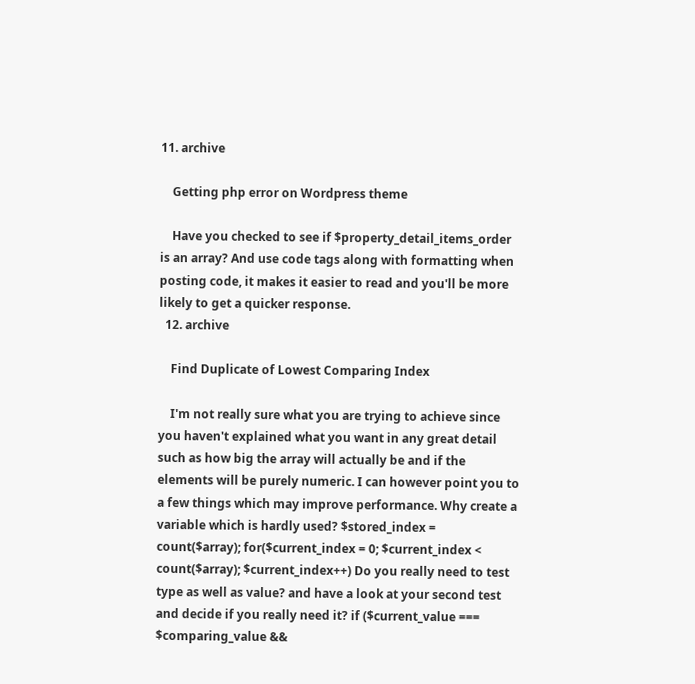11. archive

    Getting php error on Wordpress theme

    Have you checked to see if $property_detail_items_order is an array? And use code tags along with formatting when posting code, it makes it easier to read and you'll be more likely to get a quicker response.
  12. archive

    Find Duplicate of Lowest Comparing Index

    I'm not really sure what you are trying to achieve since you haven't explained what you want in any great detail such as how big the array will actually be and if the elements will be purely numeric. I can however point you to a few things which may improve performance. Why create a variable which is hardly used? $stored_index = count($array); for($current_index = 0; $current_index < count($array); $current_index++) Do you really need to test type as well as value? and have a look at your second test and decide if you really need it? if ($current_value === $comparing_value &&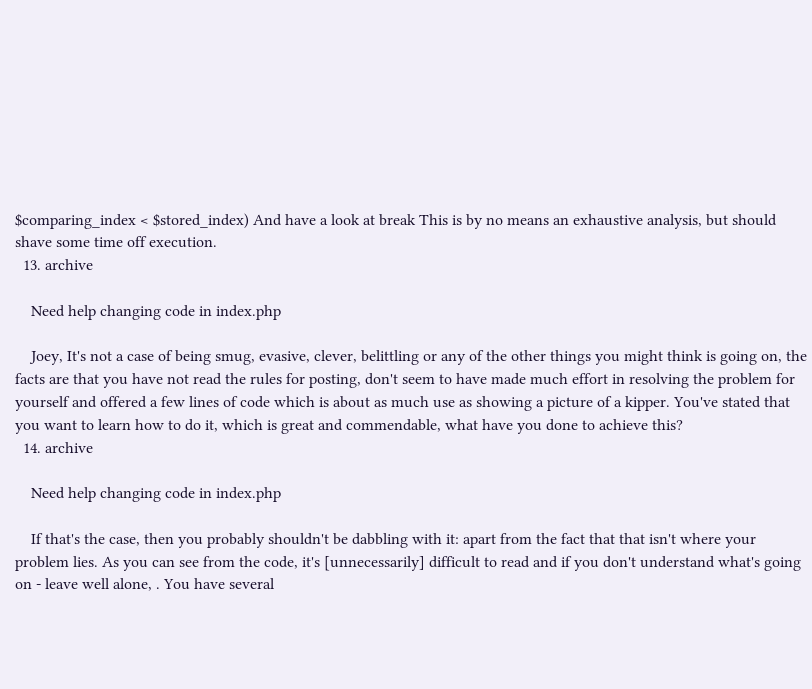$comparing_index < $stored_index) And have a look at break This is by no means an exhaustive analysis, but should shave some time off execution.
  13. archive

    Need help changing code in index.php

    Joey, It's not a case of being smug, evasive, clever, belittling or any of the other things you might think is going on, the facts are that you have not read the rules for posting, don't seem to have made much effort in resolving the problem for yourself and offered a few lines of code which is about as much use as showing a picture of a kipper. You've stated that you want to learn how to do it, which is great and commendable, what have you done to achieve this?
  14. archive

    Need help changing code in index.php

    If that's the case, then you probably shouldn't be dabbling with it: apart from the fact that that isn't where your problem lies. As you can see from the code, it's [unnecessarily] difficult to read and if you don't understand what's going on - leave well alone, . You have several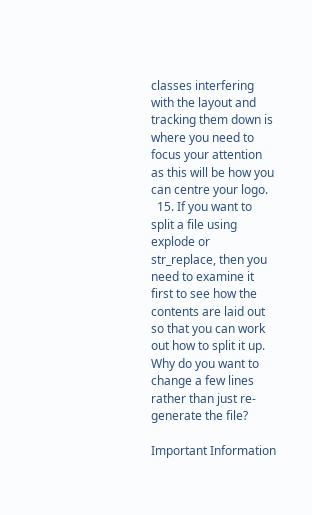classes interfering with the layout and tracking them down is where you need to focus your attention as this will be how you can centre your logo.
  15. If you want to split a file using explode or str_replace, then you need to examine it first to see how the contents are laid out so that you can work out how to split it up. Why do you want to change a few lines rather than just re-generate the file?

Important Information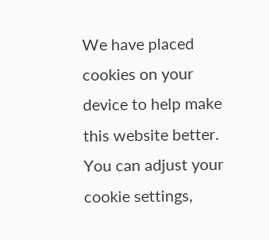We have placed cookies on your device to help make this website better. You can adjust your cookie settings,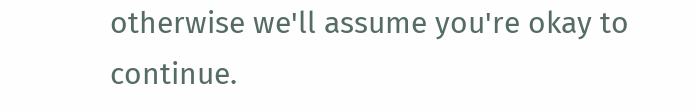otherwise we'll assume you're okay to continue.